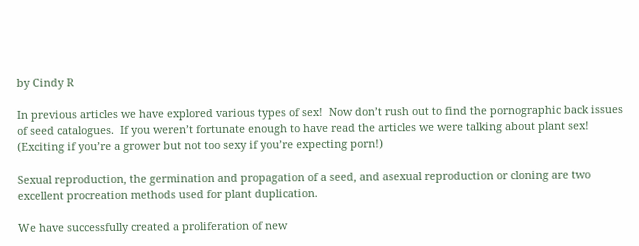by Cindy R

In previous articles we have explored various types of sex!  Now don’t rush out to find the pornographic back issues of seed catalogues.  If you weren’t fortunate enough to have read the articles we were talking about plant sex!  (Exciting if you’re a grower but not too sexy if you’re expecting porn!)

Sexual reproduction, the germination and propagation of a seed, and asexual reproduction or cloning are two excellent procreation methods used for plant duplication.

We have successfully created a proliferation of new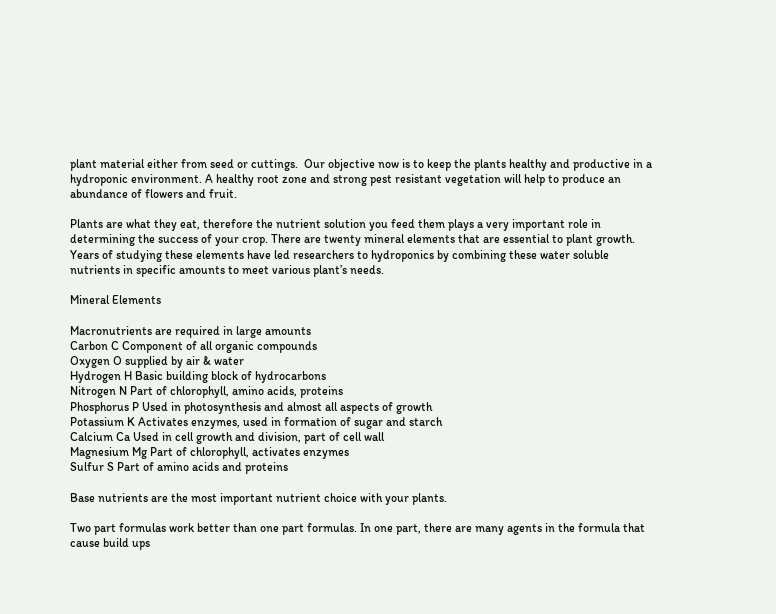plant material either from seed or cuttings.  Our objective now is to keep the plants healthy and productive in a hydroponic environment. A healthy root zone and strong pest resistant vegetation will help to produce an abundance of flowers and fruit.

Plants are what they eat, therefore the nutrient solution you feed them plays a very important role in determining the success of your crop. There are twenty mineral elements that are essential to plant growth. Years of studying these elements have led researchers to hydroponics by combining these water soluble nutrients in specific amounts to meet various plant’s needs.

Mineral Elements

Macronutrients are required in large amounts
Carbon C Component of all organic compounds
Oxygen O supplied by air & water
Hydrogen H Basic building block of hydrocarbons
Nitrogen N Part of chlorophyll, amino acids, proteins
Phosphorus P Used in photosynthesis and almost all aspects of growth
Potassium K Activates enzymes, used in formation of sugar and starch
Calcium Ca Used in cell growth and division, part of cell wall
Magnesium Mg Part of chlorophyll, activates enzymes
Sulfur S Part of amino acids and proteins

Base nutrients are the most important nutrient choice with your plants.

Two part formulas work better than one part formulas. In one part, there are many agents in the formula that cause build ups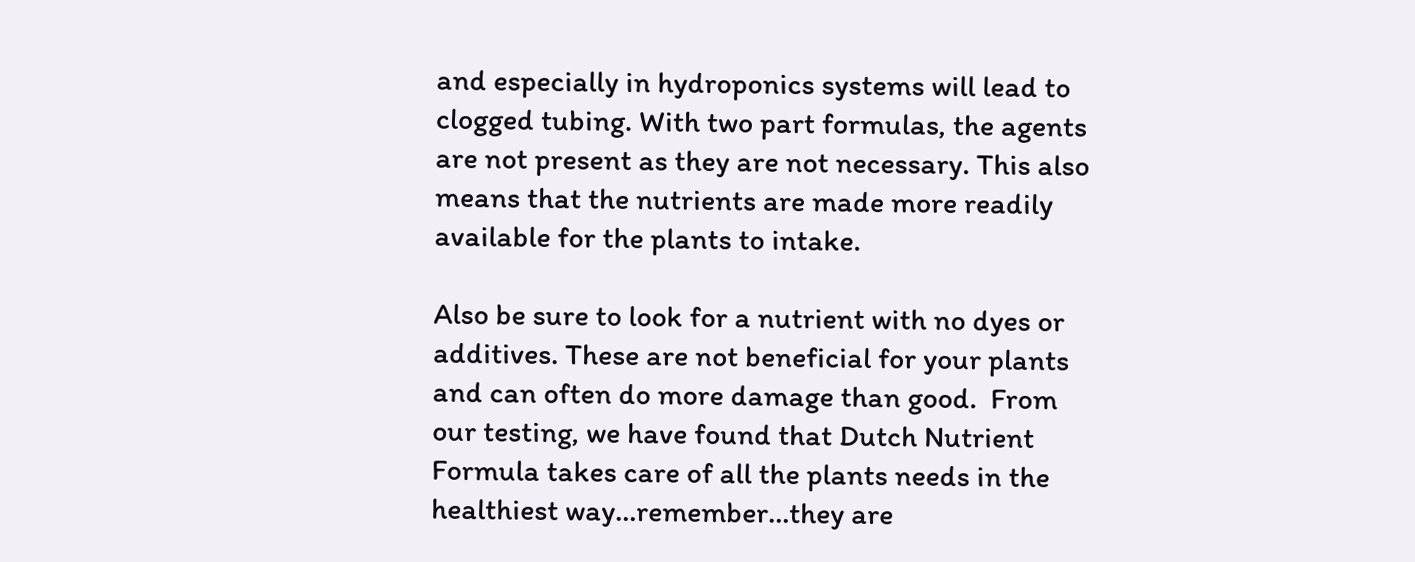and especially in hydroponics systems will lead to clogged tubing. With two part formulas, the agents are not present as they are not necessary. This also means that the nutrients are made more readily available for the plants to intake.

Also be sure to look for a nutrient with no dyes or additives. These are not beneficial for your plants and can often do more damage than good.  From our testing, we have found that Dutch Nutrient Formula takes care of all the plants needs in the healthiest way…remember…they are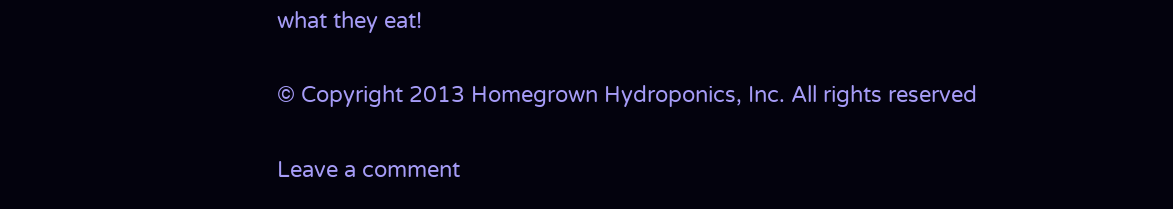what they eat!

© Copyright 2013 Homegrown Hydroponics, Inc. All rights reserved

Leave a comment